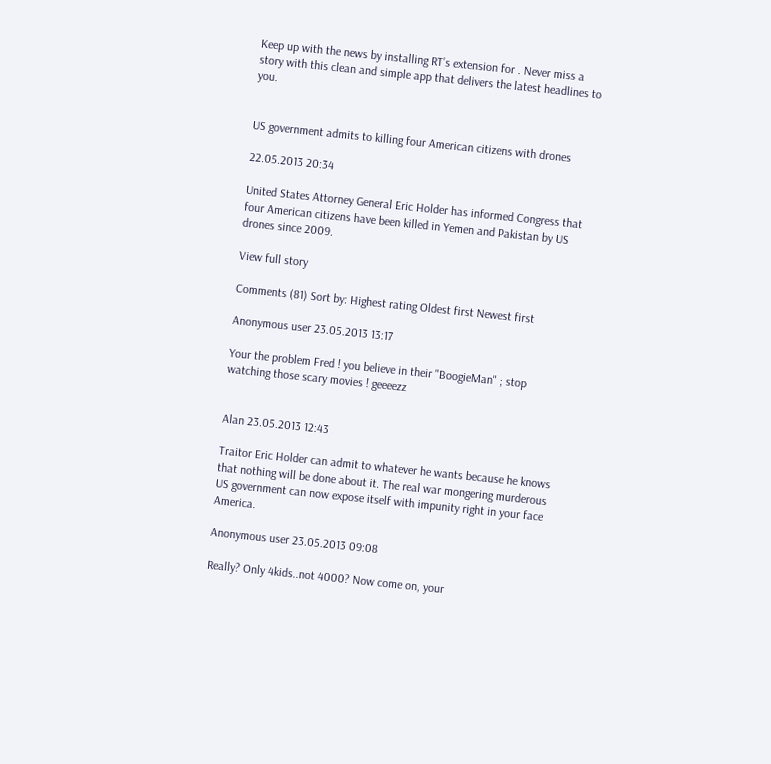Keep up with the news by installing RT’s extension for . Never miss a story with this clean and simple app that delivers the latest headlines to you.


US government admits to killing four American citizens with drones

22.05.2013 20:34

United States Attorney General Eric Holder has informed Congress that four American citizens have been killed in Yemen and Pakistan by US drones since 2009.

View full story

Comments (81) Sort by: Highest rating Oldest first Newest first

Anonymous user 23.05.2013 13:17

Your the problem Fred ! you believe in their "BoogieMan" ; stop watching those scary movies ! geeeezz


Alan 23.05.2013 12:43

Traitor Eric Holder can admit to whatever he wants because he knows that nothing will be done about it. The real war mongering murderous US government can now expose itself with impunity right in your face America.

Anonymous user 23.05.2013 09:08

Really? Only 4kids..not 4000? Now come on, your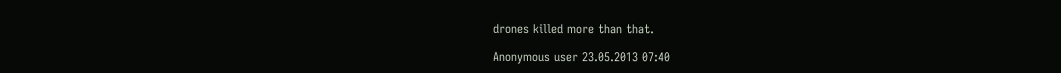drones killed more than that.

Anonymous user 23.05.2013 07:40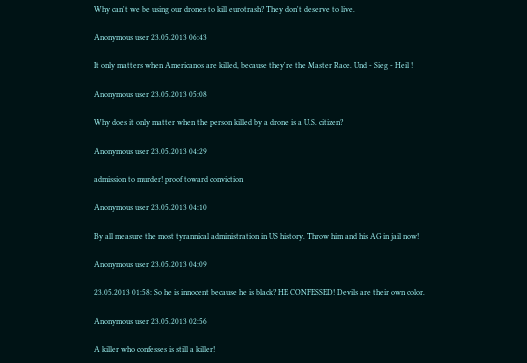Why can't we be using our drones to kill eurotrash? They don't deserve to live.

Anonymous user 23.05.2013 06:43

It only matters when Americanos are killed, because they're the Master Race. Und - Sieg - Heil !

Anonymous user 23.05.2013 05:08

Why does it only matter when the person killed by a drone is a U.S. citizen?

Anonymous user 23.05.2013 04:29

admission to murder! proof toward conviction

Anonymous user 23.05.2013 04:10

By all measure the most tyrannical administration in US history. Throw him and his AG in jail now!

Anonymous user 23.05.2013 04:09

23.05.2013 01:58: So he is innocent because he is black? HE CONFESSED! Devils are their own color.

Anonymous user 23.05.2013 02:56

A killer who confesses is still a killer!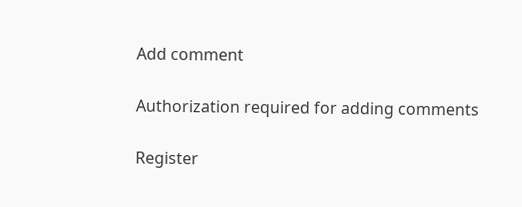Add comment

Authorization required for adding comments

Register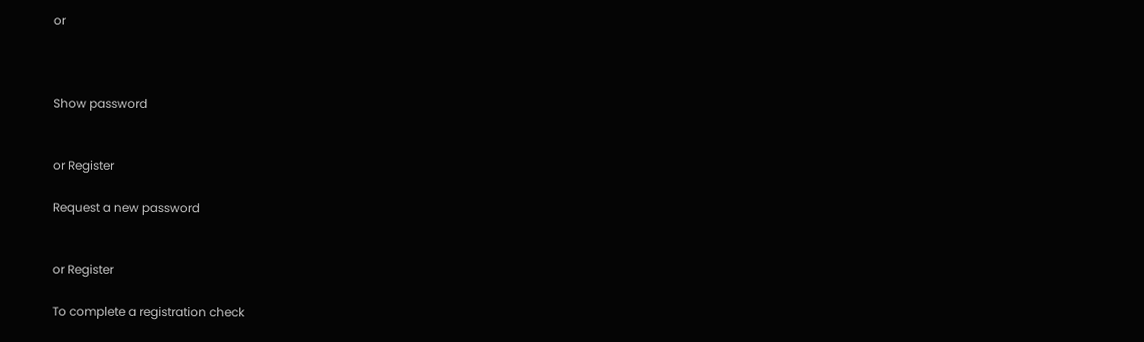or



Show password


or Register

Request a new password


or Register

To complete a registration check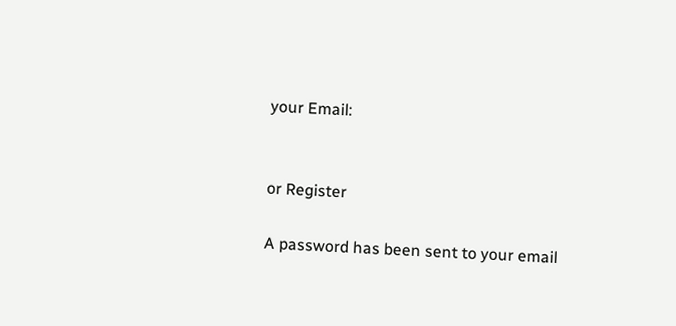your Email:


or Register

A password has been sent to your email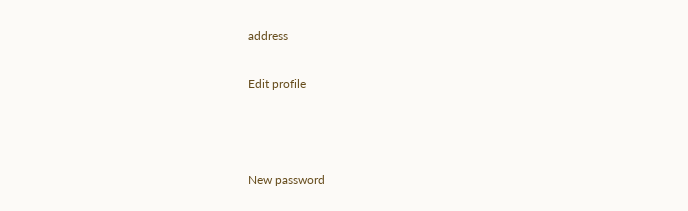address

Edit profile



New password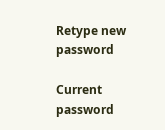Retype new password

Current password